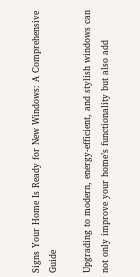Signs Your Home Is Ready for New Windows: A Comprehensive Guide

Upgrading to modern, energy-efficient, and stylish windows can not only improve your home’s functionality but also add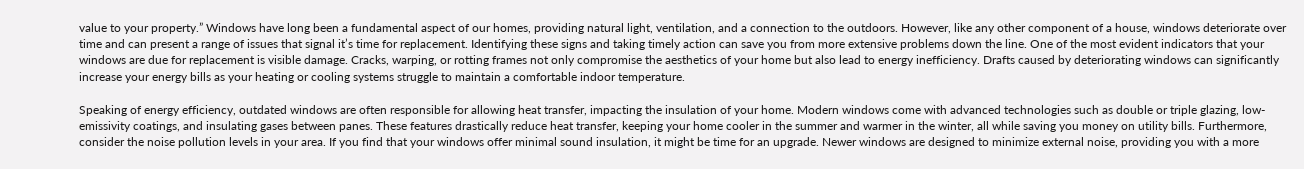value to your property.” Windows have long been a fundamental aspect of our homes, providing natural light, ventilation, and a connection to the outdoors. However, like any other component of a house, windows deteriorate over time and can present a range of issues that signal it’s time for replacement. Identifying these signs and taking timely action can save you from more extensive problems down the line. One of the most evident indicators that your windows are due for replacement is visible damage. Cracks, warping, or rotting frames not only compromise the aesthetics of your home but also lead to energy inefficiency. Drafts caused by deteriorating windows can significantly increase your energy bills as your heating or cooling systems struggle to maintain a comfortable indoor temperature.

Speaking of energy efficiency, outdated windows are often responsible for allowing heat transfer, impacting the insulation of your home. Modern windows come with advanced technologies such as double or triple glazing, low-emissivity coatings, and insulating gases between panes. These features drastically reduce heat transfer, keeping your home cooler in the summer and warmer in the winter, all while saving you money on utility bills. Furthermore, consider the noise pollution levels in your area. If you find that your windows offer minimal sound insulation, it might be time for an upgrade. Newer windows are designed to minimize external noise, providing you with a more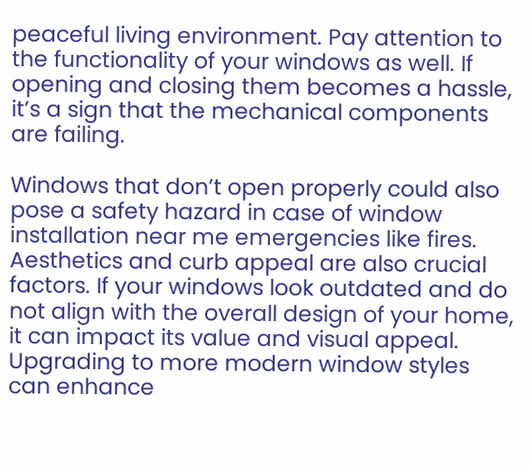peaceful living environment. Pay attention to the functionality of your windows as well. If opening and closing them becomes a hassle, it’s a sign that the mechanical components are failing.

Windows that don’t open properly could also pose a safety hazard in case of window installation near me emergencies like fires. Aesthetics and curb appeal are also crucial factors. If your windows look outdated and do not align with the overall design of your home, it can impact its value and visual appeal. Upgrading to more modern window styles can enhance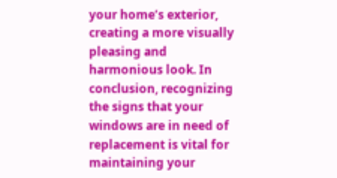your home’s exterior, creating a more visually pleasing and harmonious look. In conclusion, recognizing the signs that your windows are in need of replacement is vital for maintaining your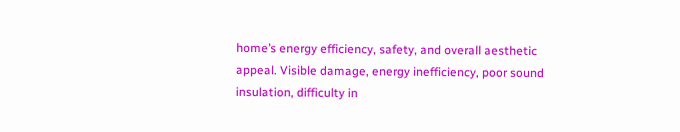home’s energy efficiency, safety, and overall aesthetic appeal. Visible damage, energy inefficiency, poor sound insulation, difficulty in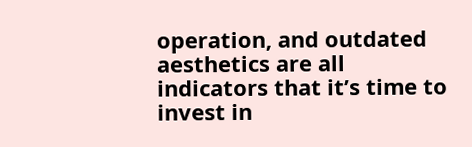operation, and outdated aesthetics are all indicators that it’s time to invest in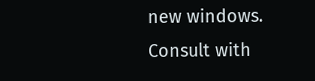new windows. Consult with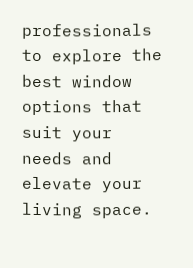professionals to explore the best window options that suit your needs and elevate your living space.